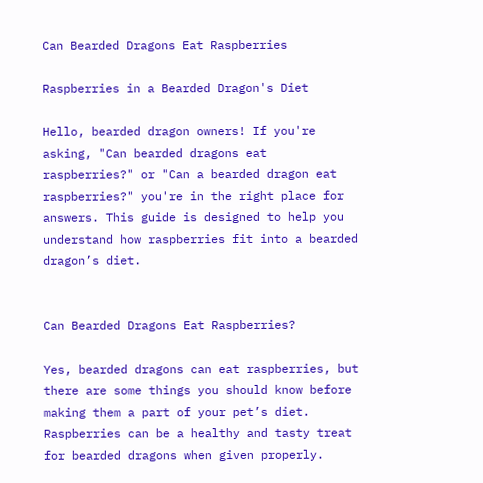Can Bearded Dragons Eat Raspberries

Raspberries in a Bearded Dragon's Diet

Hello, bearded dragon owners! If you're asking, "Can bearded dragons eat raspberries?" or "Can a bearded dragon eat raspberries?" you're in the right place for answers. This guide is designed to help you understand how raspberries fit into a bearded dragon’s diet.


Can Bearded Dragons Eat Raspberries?

Yes, bearded dragons can eat raspberries, but there are some things you should know before making them a part of your pet’s diet. Raspberries can be a healthy and tasty treat for bearded dragons when given properly.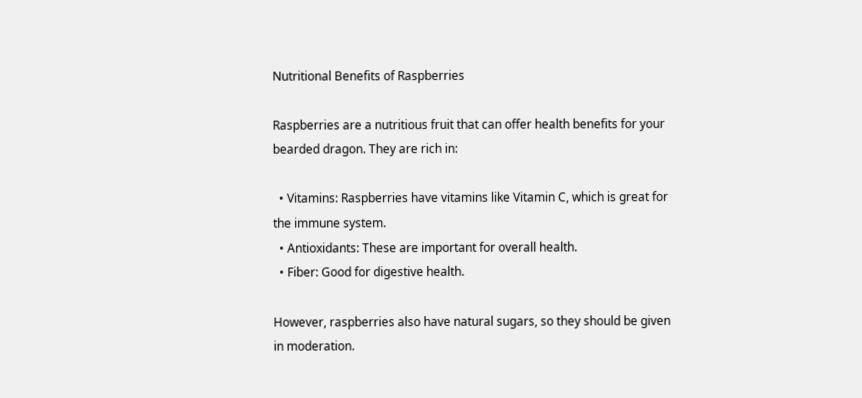Nutritional Benefits of Raspberries

Raspberries are a nutritious fruit that can offer health benefits for your bearded dragon. They are rich in:

  • Vitamins: Raspberries have vitamins like Vitamin C, which is great for the immune system.
  • Antioxidants: These are important for overall health.
  • Fiber: Good for digestive health.

However, raspberries also have natural sugars, so they should be given in moderation.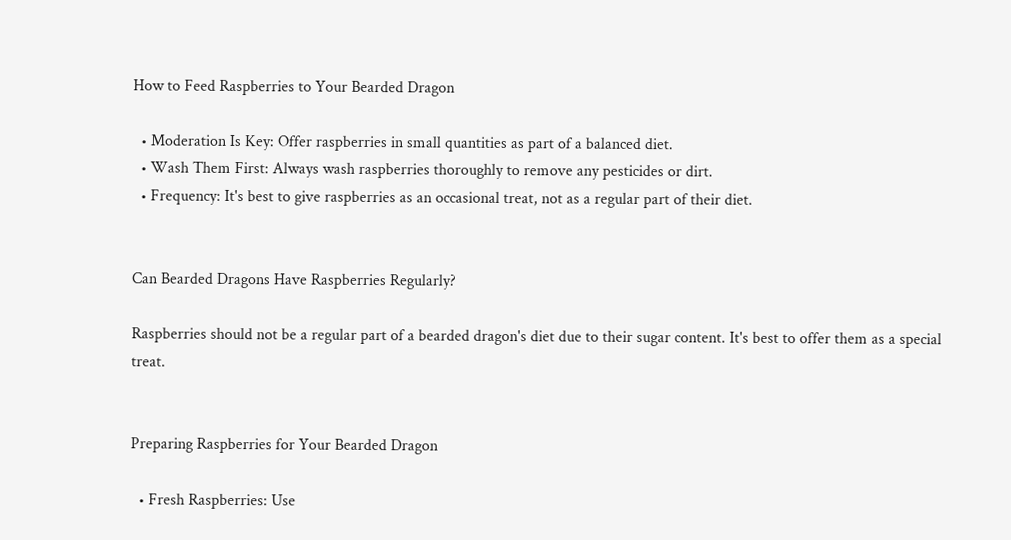How to Feed Raspberries to Your Bearded Dragon

  • Moderation Is Key: Offer raspberries in small quantities as part of a balanced diet.
  • Wash Them First: Always wash raspberries thoroughly to remove any pesticides or dirt.
  • Frequency: It's best to give raspberries as an occasional treat, not as a regular part of their diet.


Can Bearded Dragons Have Raspberries Regularly?

Raspberries should not be a regular part of a bearded dragon's diet due to their sugar content. It's best to offer them as a special treat.


Preparing Raspberries for Your Bearded Dragon

  • Fresh Raspberries: Use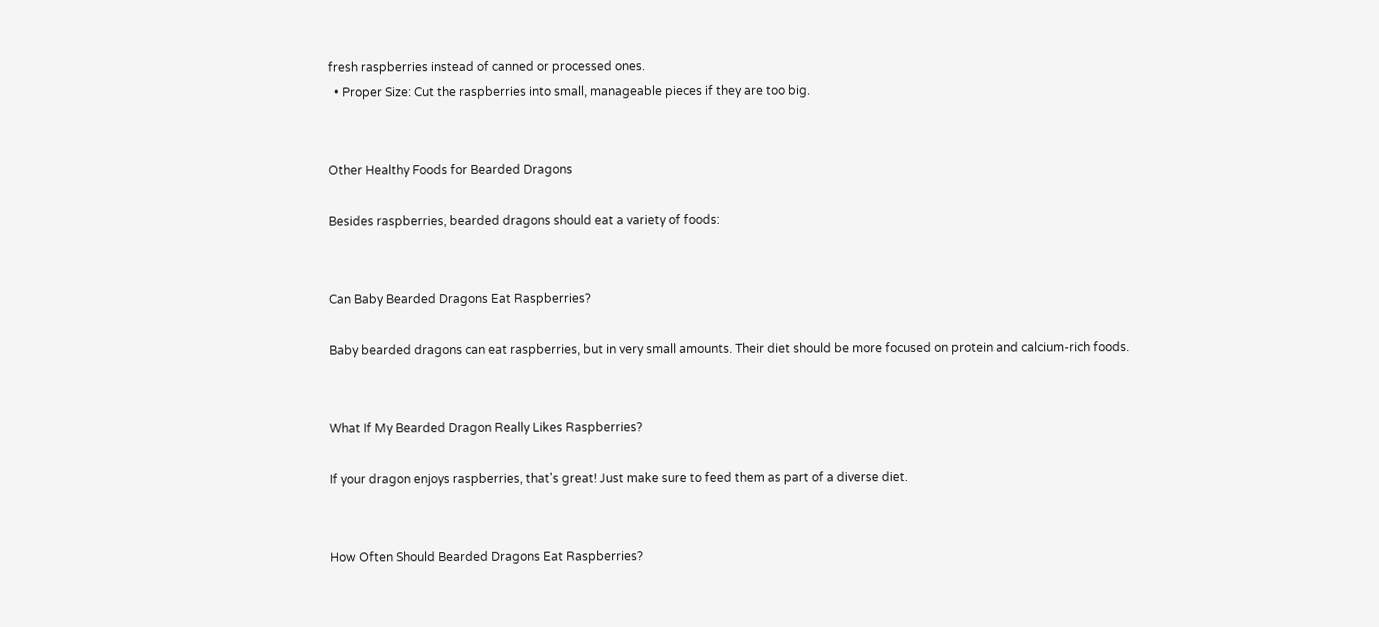fresh raspberries instead of canned or processed ones.
  • Proper Size: Cut the raspberries into small, manageable pieces if they are too big.


Other Healthy Foods for Bearded Dragons

Besides raspberries, bearded dragons should eat a variety of foods:


Can Baby Bearded Dragons Eat Raspberries?

Baby bearded dragons can eat raspberries, but in very small amounts. Their diet should be more focused on protein and calcium-rich foods.


What If My Bearded Dragon Really Likes Raspberries?

If your dragon enjoys raspberries, that's great! Just make sure to feed them as part of a diverse diet.


How Often Should Bearded Dragons Eat Raspberries?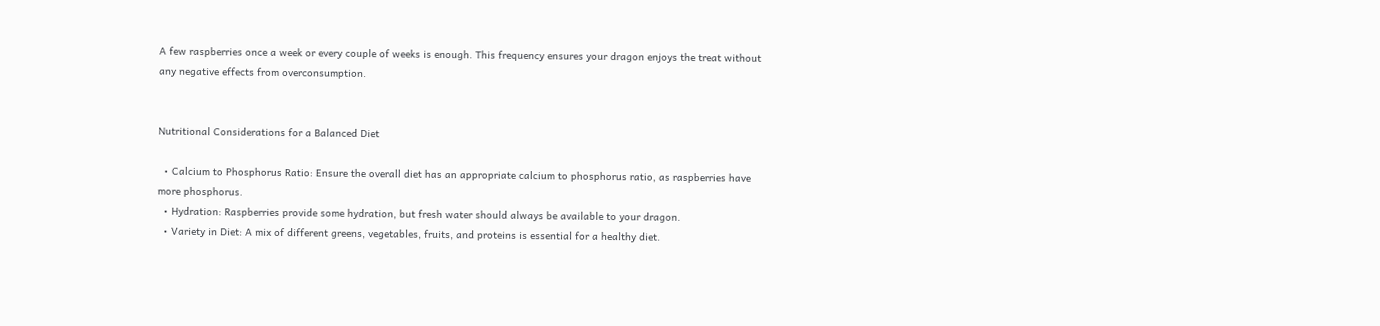A few raspberries once a week or every couple of weeks is enough. This frequency ensures your dragon enjoys the treat without any negative effects from overconsumption.


Nutritional Considerations for a Balanced Diet

  • Calcium to Phosphorus Ratio: Ensure the overall diet has an appropriate calcium to phosphorus ratio, as raspberries have more phosphorus.
  • Hydration: Raspberries provide some hydration, but fresh water should always be available to your dragon.
  • Variety in Diet: A mix of different greens, vegetables, fruits, and proteins is essential for a healthy diet.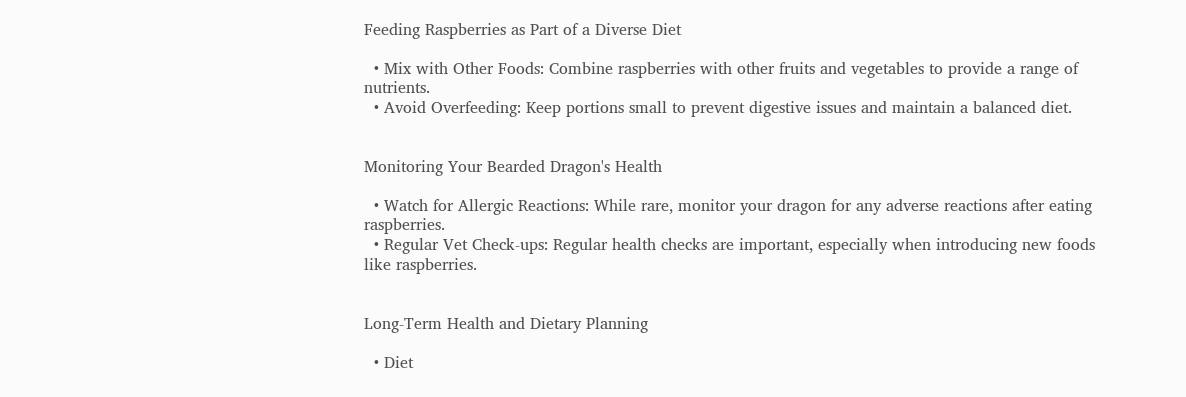Feeding Raspberries as Part of a Diverse Diet

  • Mix with Other Foods: Combine raspberries with other fruits and vegetables to provide a range of nutrients.
  • Avoid Overfeeding: Keep portions small to prevent digestive issues and maintain a balanced diet.


Monitoring Your Bearded Dragon's Health

  • Watch for Allergic Reactions: While rare, monitor your dragon for any adverse reactions after eating raspberries.
  • Regular Vet Check-ups: Regular health checks are important, especially when introducing new foods like raspberries.


Long-Term Health and Dietary Planning

  • Diet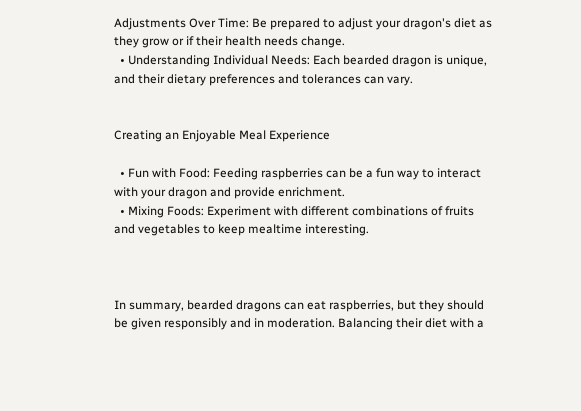Adjustments Over Time: Be prepared to adjust your dragon's diet as they grow or if their health needs change.
  • Understanding Individual Needs: Each bearded dragon is unique, and their dietary preferences and tolerances can vary.


Creating an Enjoyable Meal Experience

  • Fun with Food: Feeding raspberries can be a fun way to interact with your dragon and provide enrichment.
  • Mixing Foods: Experiment with different combinations of fruits and vegetables to keep mealtime interesting.



In summary, bearded dragons can eat raspberries, but they should be given responsibly and in moderation. Balancing their diet with a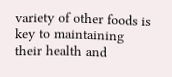variety of other foods is key to maintaining their health and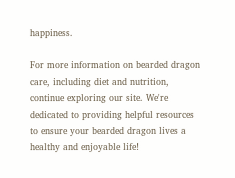happiness.

For more information on bearded dragon care, including diet and nutrition, continue exploring our site. We're dedicated to providing helpful resources to ensure your bearded dragon lives a healthy and enjoyable life!